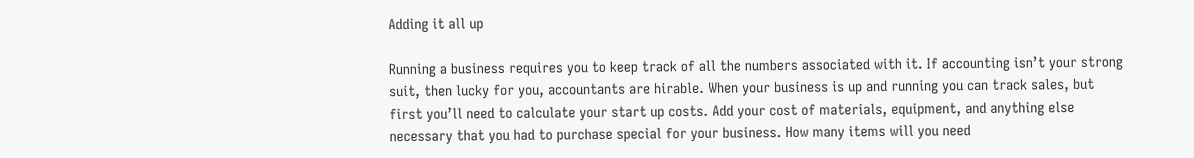Adding it all up

Running a business requires you to keep track of all the numbers associated with it. If accounting isn’t your strong suit, then lucky for you, accountants are hirable. When your business is up and running you can track sales, but first you’ll need to calculate your start up costs. Add your cost of materials, equipment, and anything else necessary that you had to purchase special for your business. How many items will you need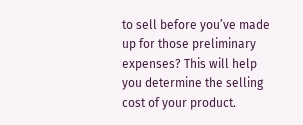to sell before you’ve made up for those preliminary expenses? This will help you determine the selling cost of your product.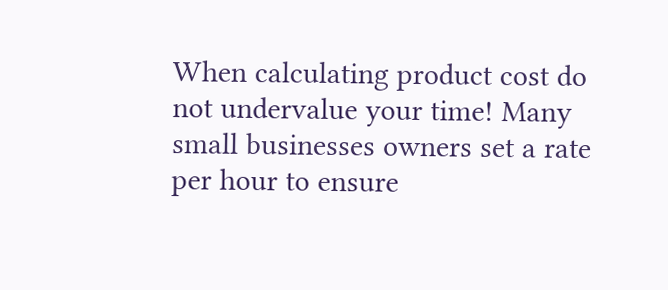When calculating product cost do not undervalue your time! Many small businesses owners set a rate per hour to ensure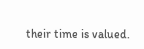their time is valued.